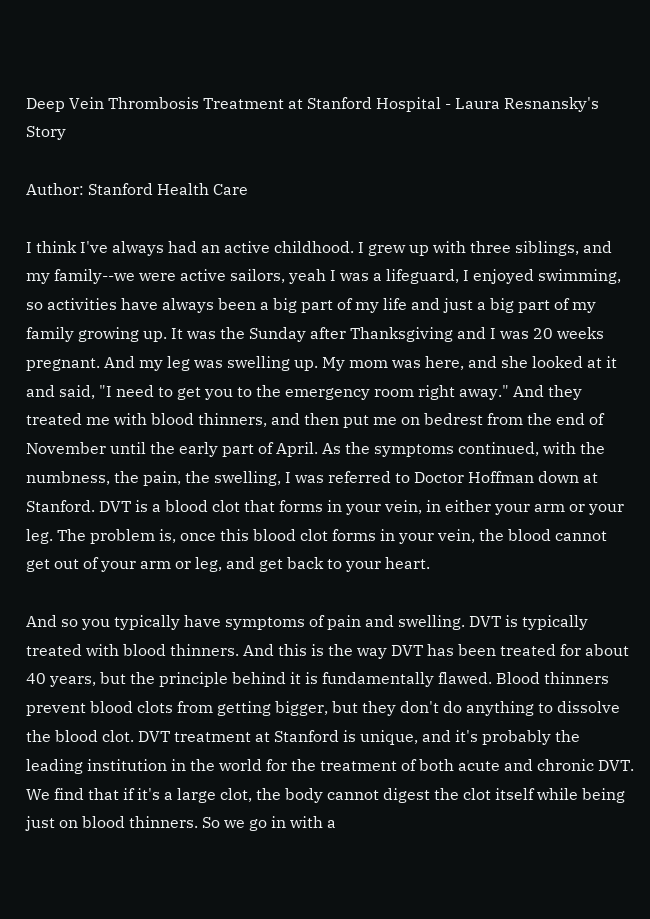Deep Vein Thrombosis Treatment at Stanford Hospital - Laura Resnansky's Story

Author: Stanford Health Care

I think I've always had an active childhood. I grew up with three siblings, and my family--we were active sailors, yeah I was a lifeguard, I enjoyed swimming, so activities have always been a big part of my life and just a big part of my family growing up. It was the Sunday after Thanksgiving and I was 20 weeks pregnant. And my leg was swelling up. My mom was here, and she looked at it and said, "I need to get you to the emergency room right away." And they treated me with blood thinners, and then put me on bedrest from the end of November until the early part of April. As the symptoms continued, with the numbness, the pain, the swelling, I was referred to Doctor Hoffman down at Stanford. DVT is a blood clot that forms in your vein, in either your arm or your leg. The problem is, once this blood clot forms in your vein, the blood cannot get out of your arm or leg, and get back to your heart.

And so you typically have symptoms of pain and swelling. DVT is typically treated with blood thinners. And this is the way DVT has been treated for about 40 years, but the principle behind it is fundamentally flawed. Blood thinners prevent blood clots from getting bigger, but they don't do anything to dissolve the blood clot. DVT treatment at Stanford is unique, and it's probably the leading institution in the world for the treatment of both acute and chronic DVT. We find that if it's a large clot, the body cannot digest the clot itself while being just on blood thinners. So we go in with a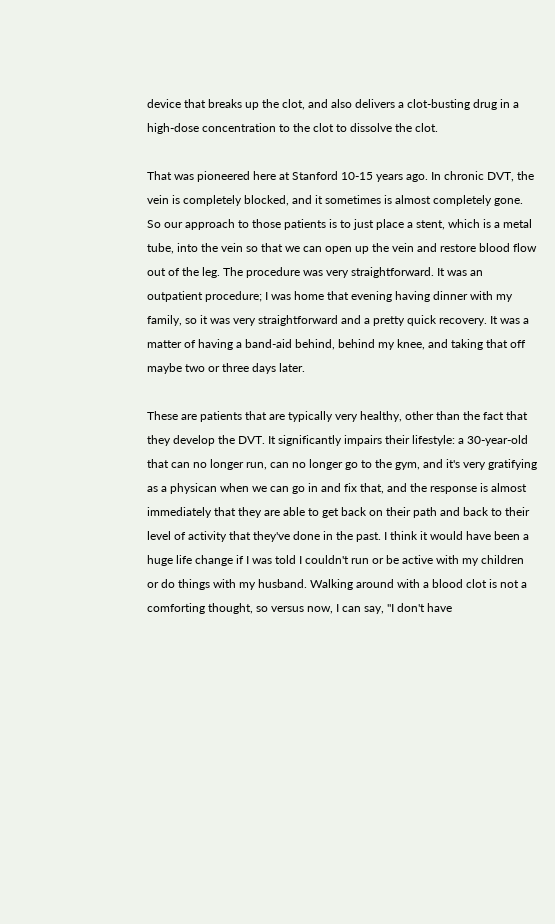device that breaks up the clot, and also delivers a clot-busting drug in a high-dose concentration to the clot to dissolve the clot.

That was pioneered here at Stanford 10-15 years ago. In chronic DVT, the vein is completely blocked, and it sometimes is almost completely gone. So our approach to those patients is to just place a stent, which is a metal tube, into the vein so that we can open up the vein and restore blood flow out of the leg. The procedure was very straightforward. It was an outpatient procedure; I was home that evening having dinner with my family, so it was very straightforward and a pretty quick recovery. It was a matter of having a band-aid behind, behind my knee, and taking that off maybe two or three days later.

These are patients that are typically very healthy, other than the fact that they develop the DVT. It significantly impairs their lifestyle: a 30-year-old that can no longer run, can no longer go to the gym, and it's very gratifying as a physican when we can go in and fix that, and the response is almost immediately that they are able to get back on their path and back to their level of activity that they've done in the past. I think it would have been a huge life change if I was told I couldn't run or be active with my children or do things with my husband. Walking around with a blood clot is not a comforting thought, so versus now, I can say, "I don't have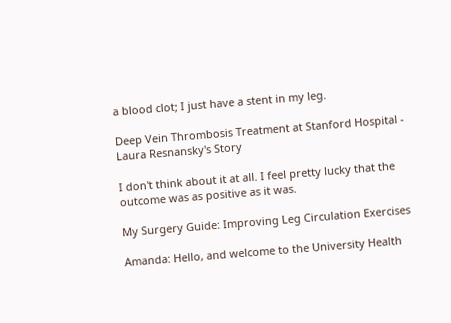a blood clot; I just have a stent in my leg.

Deep Vein Thrombosis Treatment at Stanford Hospital - Laura Resnansky's Story

I don't think about it at all. I feel pretty lucky that the outcome was as positive as it was.

My Surgery Guide: Improving Leg Circulation Exercises

Amanda: Hello, and welcome to the University Health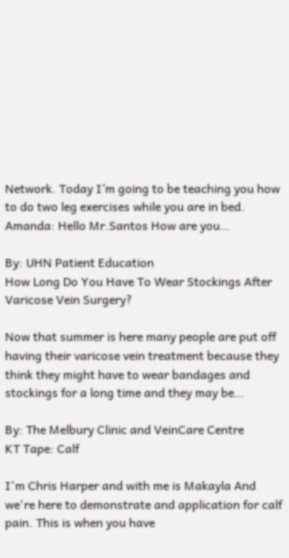Network. Today I’m going to be teaching you how to do two leg exercises while you are in bed. Amanda: Hello Mr.Santos How are you…

By: UHN Patient Education
How Long Do You Have To Wear Stockings After Varicose Vein Surgery?

Now that summer is here many people are put off having their varicose vein treatment because they think they might have to wear bandages and stockings for a long time and they may be…

By: The Melbury Clinic and VeinCare Centre
KT Tape: Calf

I'm Chris Harper and with me is Makayla And we're here to demonstrate and application for calf pain. This is when you have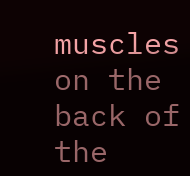muscles on the back of the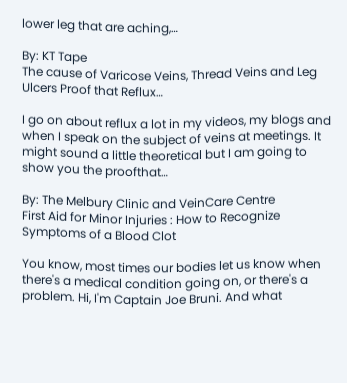lower leg that are aching,…

By: KT Tape
The cause of Varicose Veins, Thread Veins and Leg Ulcers Proof that Reflux…

I go on about reflux a lot in my videos, my blogs and when I speak on the subject of veins at meetings. It might sound a little theoretical but I am going to show you the proofthat…

By: The Melbury Clinic and VeinCare Centre
First Aid for Minor Injuries : How to Recognize Symptoms of a Blood Clot

You know, most times our bodies let us know when there's a medical condition going on, or there's a problem. Hi, I'm Captain Joe Bruni. And what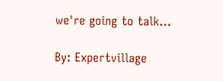we're going to talk…

By: Expertvillage